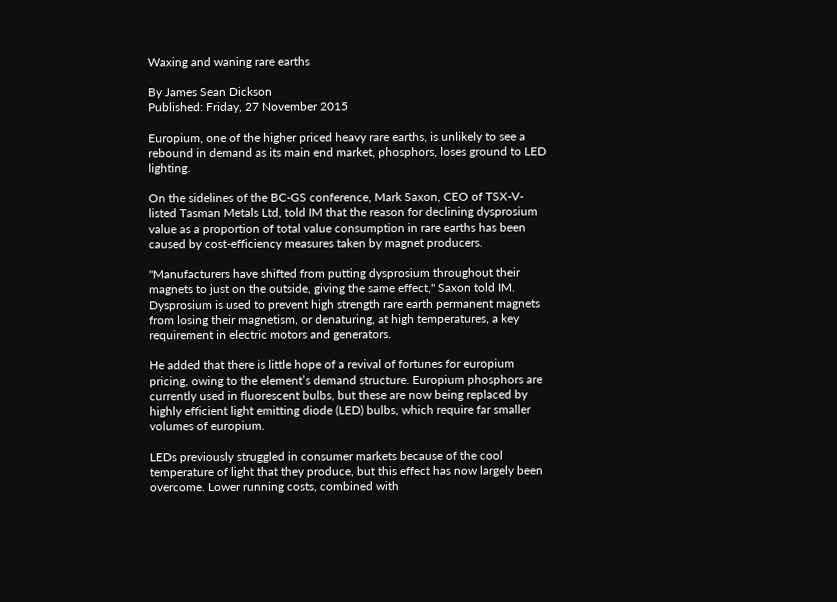Waxing and waning rare earths

By James Sean Dickson
Published: Friday, 27 November 2015

Europium, one of the higher priced heavy rare earths, is unlikely to see a rebound in demand as its main end market, phosphors, loses ground to LED lighting.

On the sidelines of the BC-GS conference, Mark Saxon, CEO of TSX-V-listed Tasman Metals Ltd, told IM that the reason for declining dysprosium value as a proportion of total value consumption in rare earths has been caused by cost-efficiency measures taken by magnet producers.

"Manufacturers have shifted from putting dysprosium throughout their magnets to just on the outside, giving the same effect," Saxon told IM. Dysprosium is used to prevent high strength rare earth permanent magnets from losing their magnetism, or denaturing, at high temperatures, a key requirement in electric motors and generators.

He added that there is little hope of a revival of fortunes for europium pricing, owing to the element’s demand structure. Europium phosphors are currently used in fluorescent bulbs, but these are now being replaced by highly efficient light emitting diode (LED) bulbs, which require far smaller volumes of europium.

LEDs previously struggled in consumer markets because of the cool temperature of light that they produce, but this effect has now largely been overcome. Lower running costs, combined with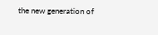the new generation of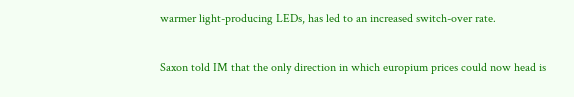warmer light-producing LEDs, has led to an increased switch-over rate.

Saxon told IM that the only direction in which europium prices could now head is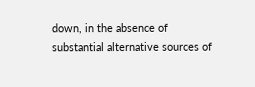down, in the absence of substantial alternative sources of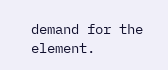demand for the element.